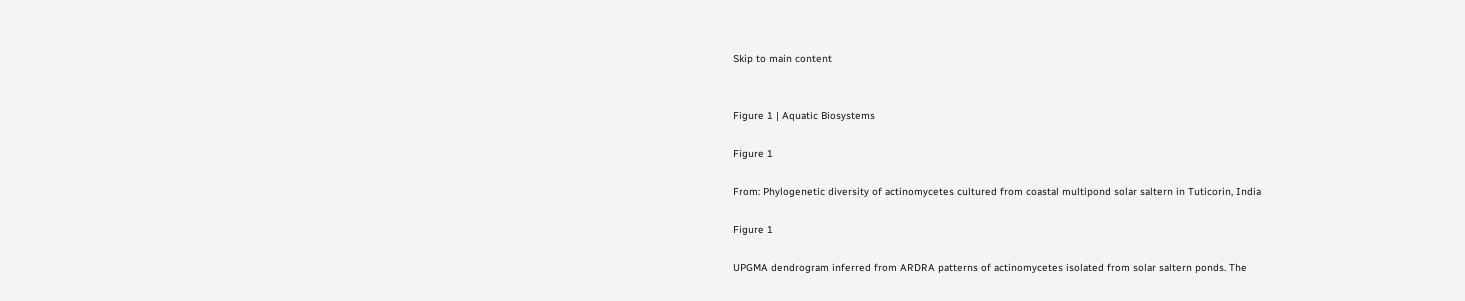Skip to main content


Figure 1 | Aquatic Biosystems

Figure 1

From: Phylogenetic diversity of actinomycetes cultured from coastal multipond solar saltern in Tuticorin, India

Figure 1

UPGMA dendrogram inferred from ARDRA patterns of actinomycetes isolated from solar saltern ponds. The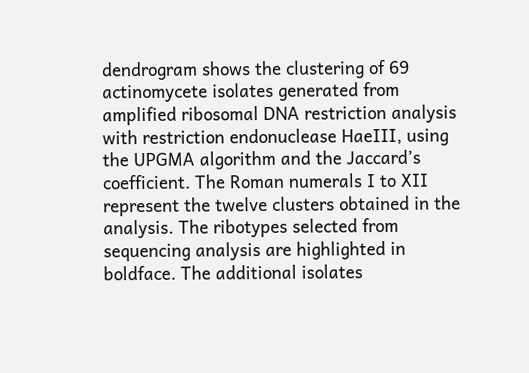dendrogram shows the clustering of 69 actinomycete isolates generated from amplified ribosomal DNA restriction analysis with restriction endonuclease HaeIII, using the UPGMA algorithm and the Jaccard’s coefficient. The Roman numerals I to XII represent the twelve clusters obtained in the analysis. The ribotypes selected from sequencing analysis are highlighted in boldface. The additional isolates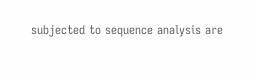subjected to sequence analysis are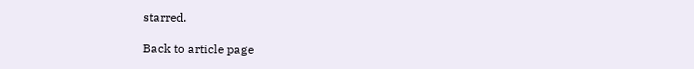starred.

Back to article page